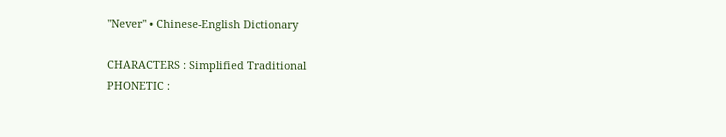"Never" • Chinese-English Dictionary

CHARACTERS : Simplified Traditional
PHONETIC :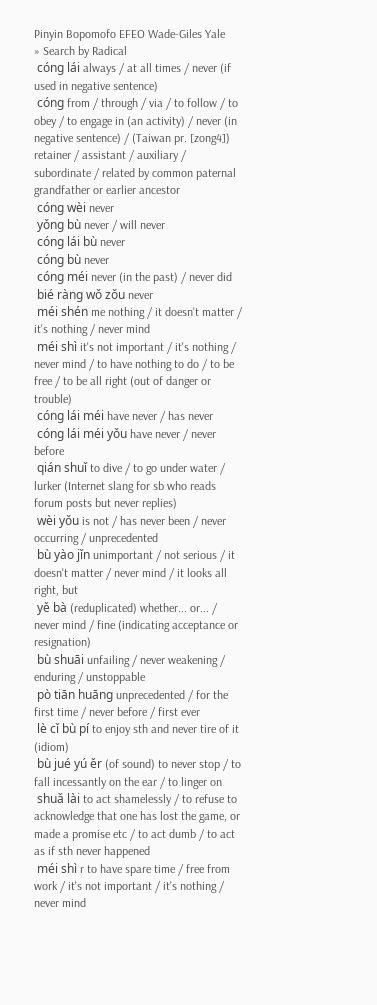Pinyin Bopomofo EFEO Wade-Giles Yale
» Search by Radical
 cóng lái always / at all times / never (if used in negative sentence)
 cóng from / through / via / to follow / to obey / to engage in (an activity) / never (in negative sentence) / (Taiwan pr. [zong4]) retainer / assistant / auxiliary / subordinate / related by common paternal grandfather or earlier ancestor
 cóng wèi never
 yǒng bù never / will never
 cóng lái bù never
 cóng bù never
 cóng méi never (in the past) / never did
 bié ràng wǒ zǒu never
 méi shén me nothing / it doesn't matter / it's nothing / never mind
 méi shì it's not important / it's nothing / never mind / to have nothing to do / to be free / to be all right (out of danger or trouble)
 cóng lái méi have never / has never
 cóng lái méi yǒu have never / never before
 qián shuǐ to dive / to go under water / lurker (Internet slang for sb who reads forum posts but never replies)
 wèi yǒu is not / has never been / never occurring / unprecedented
 bù yào jǐn unimportant / not serious / it doesn't matter / never mind / it looks all right, but
 yě bà (reduplicated) whether... or... / never mind / fine (indicating acceptance or resignation)
 bù shuāi unfailing / never weakening / enduring / unstoppable
 pò tiān huāng unprecedented / for the first time / never before / first ever
 lè cǐ bù pí to enjoy sth and never tire of it (idiom)
 bù jué yú ěr (of sound) to never stop / to fall incessantly on the ear / to linger on
 shuǎ lài to act shamelessly / to refuse to acknowledge that one has lost the game, or made a promise etc / to act dumb / to act as if sth never happened
 méi shì r to have spare time / free from work / it's not important / it's nothing / never mind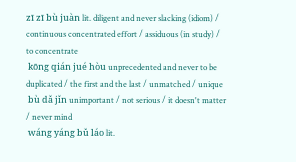zī zī bù juàn lit. diligent and never slacking (idiom) / continuous concentrated effort / assiduous (in study) / to concentrate
 kōng qián jué hòu unprecedented and never to be duplicated / the first and the last / unmatched / unique
 bù dǎ jǐn unimportant / not serious / it doesn't matter / never mind
 wáng yáng bǔ láo lit.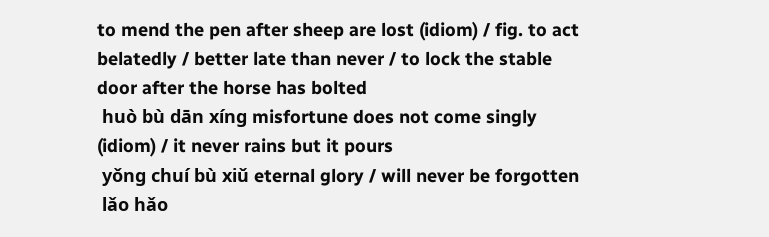to mend the pen after sheep are lost (idiom) / fig. to act belatedly / better late than never / to lock the stable door after the horse has bolted
 huò bù dān xíng misfortune does not come singly (idiom) / it never rains but it pours
 yǒng chuí bù xiǔ eternal glory / will never be forgotten
 lǎo hǎo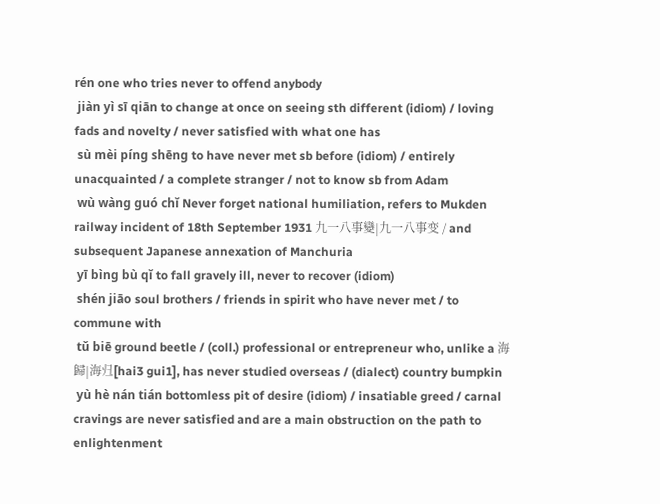rén one who tries never to offend anybody
 jiàn yì sī qiān to change at once on seeing sth different (idiom) / loving fads and novelty / never satisfied with what one has
 sù mèi píng shēng to have never met sb before (idiom) / entirely unacquainted / a complete stranger / not to know sb from Adam
 wù wàng guó chǐ Never forget national humiliation, refers to Mukden railway incident of 18th September 1931 九一八事變|九一八事变 / and subsequent Japanese annexation of Manchuria
 yī bìng bù qǐ to fall gravely ill, never to recover (idiom)
 shén jiāo soul brothers / friends in spirit who have never met / to commune with
 tǔ biē ground beetle / (coll.) professional or entrepreneur who, unlike a 海歸|海归[hai3 gui1], has never studied overseas / (dialect) country bumpkin
 yù hè nán tián bottomless pit of desire (idiom) / insatiable greed / carnal cravings are never satisfied and are a main obstruction on the path to enlightenment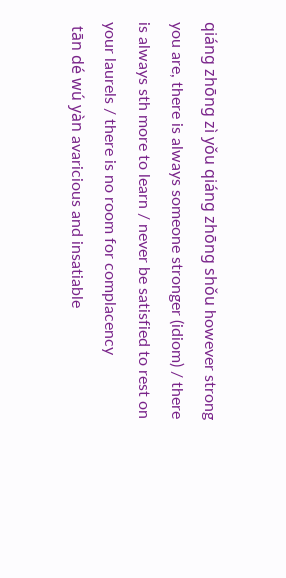qiáng zhōng zì yǒu qiáng zhōng shǒu however strong you are, there is always someone stronger (idiom) / there is always sth more to learn / never be satisfied to rest on your laurels / there is no room for complacency
 tān dé wú yàn avaricious and insatiable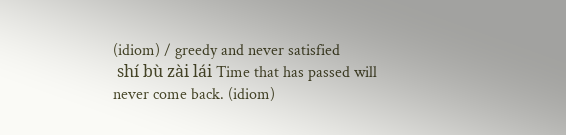(idiom) / greedy and never satisfied
 shí bù zài lái Time that has passed will never come back. (idiom)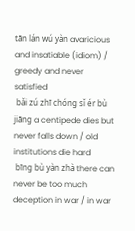tān lán wú yàn avaricious and insatiable (idiom) / greedy and never satisfied
 bǎi zú zhī chóng sǐ ér bù jiāng a centipede dies but never falls down / old institutions die hard
 bīng bù yàn zhà there can never be too much deception in war / in war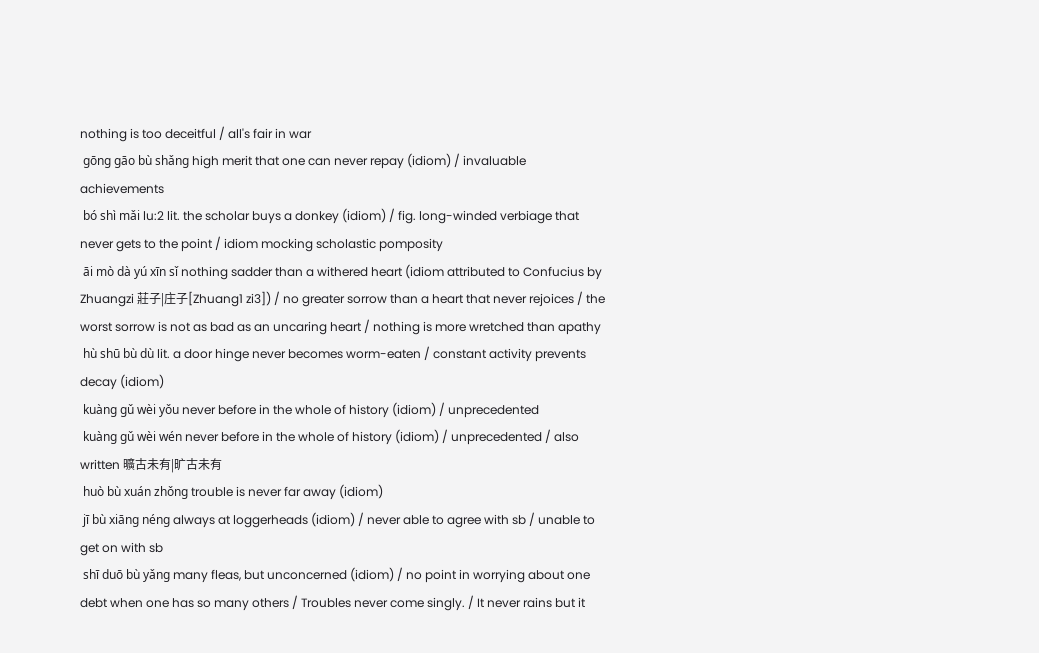nothing is too deceitful / all's fair in war
 gōng gāo bù shǎng high merit that one can never repay (idiom) / invaluable achievements
 bó shì mǎi lu:2 lit. the scholar buys a donkey (idiom) / fig. long-winded verbiage that never gets to the point / idiom mocking scholastic pomposity
 āi mò dà yú xīn sǐ nothing sadder than a withered heart (idiom attributed to Confucius by Zhuangzi 莊子|庄子[Zhuang1 zi3]) / no greater sorrow than a heart that never rejoices / the worst sorrow is not as bad as an uncaring heart / nothing is more wretched than apathy
 hù shū bù dù lit. a door hinge never becomes worm-eaten / constant activity prevents decay (idiom)
 kuàng gǔ wèi yǒu never before in the whole of history (idiom) / unprecedented
 kuàng gǔ wèi wén never before in the whole of history (idiom) / unprecedented / also written 曠古未有|旷古未有
 huò bù xuán zhǒng trouble is never far away (idiom)
 jī bù xiāng néng always at loggerheads (idiom) / never able to agree with sb / unable to get on with sb
 shī duō bù yǎng many fleas, but unconcerned (idiom) / no point in worrying about one debt when one has so many others / Troubles never come singly. / It never rains but it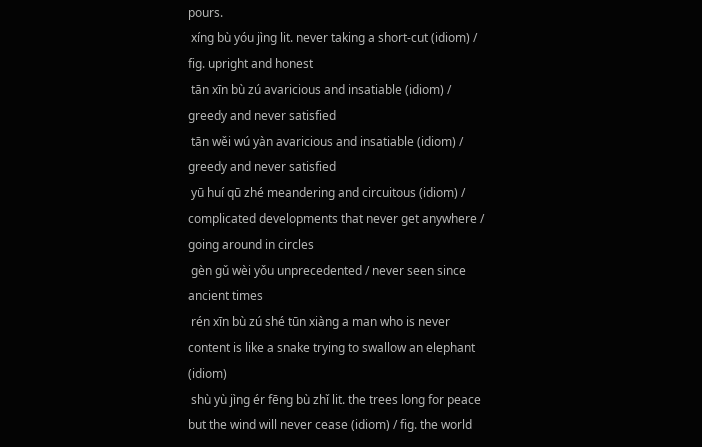pours.
 xíng bù yóu jìng lit. never taking a short-cut (idiom) / fig. upright and honest
 tān xīn bù zú avaricious and insatiable (idiom) / greedy and never satisfied
 tān wěi wú yàn avaricious and insatiable (idiom) / greedy and never satisfied
 yū huí qū zhé meandering and circuitous (idiom) / complicated developments that never get anywhere / going around in circles
 gèn gǔ wèi yǒu unprecedented / never seen since ancient times
 rén xīn bù zú shé tūn xiàng a man who is never content is like a snake trying to swallow an elephant (idiom)
 shù yù jìng ér fēng bù zhǐ lit. the trees long for peace but the wind will never cease (idiom) / fig. the world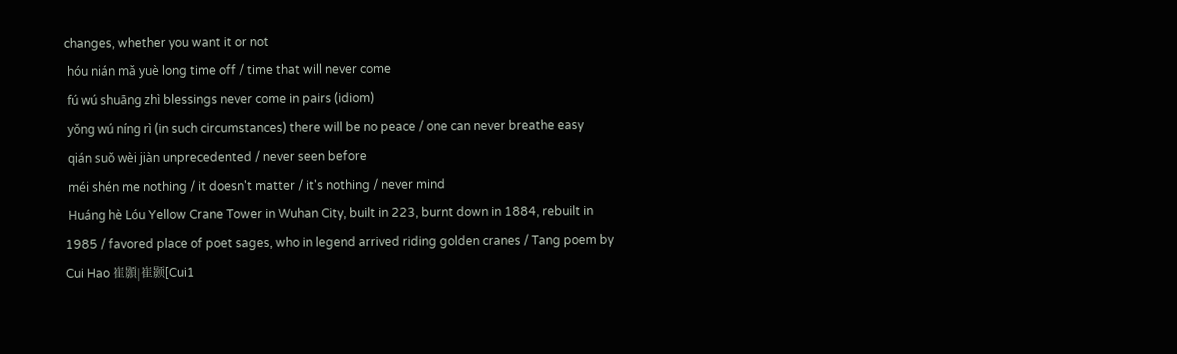changes, whether you want it or not
 hóu nián mǎ yuè long time off / time that will never come
 fú wú shuāng zhì blessings never come in pairs (idiom)
 yǒng wú níng rì (in such circumstances) there will be no peace / one can never breathe easy
 qián suǒ wèi jiàn unprecedented / never seen before
 méi shén me nothing / it doesn't matter / it's nothing / never mind
 Huáng hè Lóu Yellow Crane Tower in Wuhan City, built in 223, burnt down in 1884, rebuilt in 1985 / favored place of poet sages, who in legend arrived riding golden cranes / Tang poem by Cui Hao 崔顥|崔颢[Cui1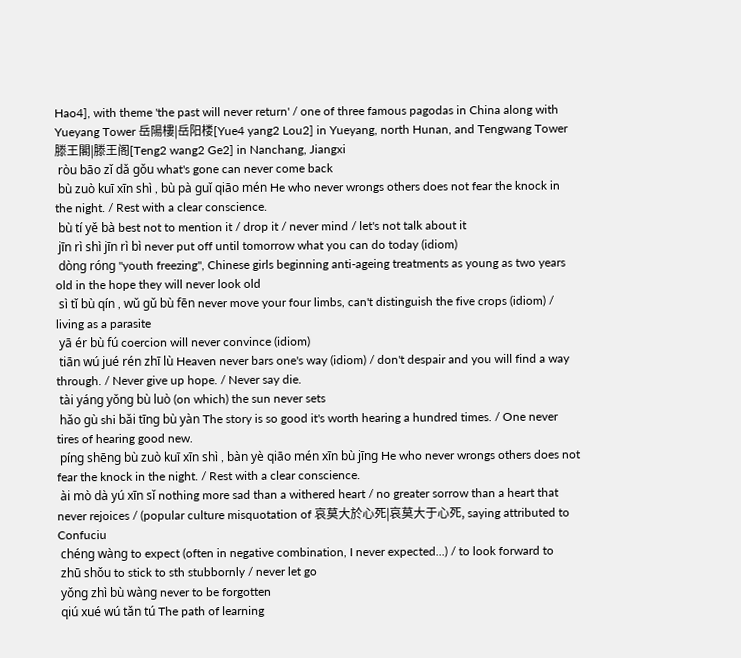Hao4], with theme 'the past will never return' / one of three famous pagodas in China along with Yueyang Tower 岳陽樓|岳阳楼[Yue4 yang2 Lou2] in Yueyang, north Hunan, and Tengwang Tower 滕王閣|滕王阁[Teng2 wang2 Ge2] in Nanchang, Jiangxi
 ròu bāo zǐ dǎ gǒu what's gone can never come back
 bù zuò kuī xīn shì , bù pà guǐ qiāo mén He who never wrongs others does not fear the knock in the night. / Rest with a clear conscience.
 bù tí yě bà best not to mention it / drop it / never mind / let's not talk about it
 jīn rì shì jīn rì bì never put off until tomorrow what you can do today (idiom)
 dòng róng "youth freezing", Chinese girls beginning anti-ageing treatments as young as two years old in the hope they will never look old
 sì tǐ bù qín , wǔ gǔ bù fēn never move your four limbs, can't distinguish the five crops (idiom) / living as a parasite
 yā ér bù fú coercion will never convince (idiom)
 tiān wú jué rén zhī lù Heaven never bars one's way (idiom) / don't despair and you will find a way through. / Never give up hope. / Never say die.
 tài yáng yǒng bù luò (on which) the sun never sets
 hǎo gù shi bǎi tīng bù yàn The story is so good it's worth hearing a hundred times. / One never tires of hearing good new.
 píng shēng bù zuò kuī xīn shì , bàn yè qiāo mén xīn bù jīng He who never wrongs others does not fear the knock in the night. / Rest with a clear conscience.
 ài mò dà yú xīn sǐ nothing more sad than a withered heart / no greater sorrow than a heart that never rejoices / (popular culture misquotation of 哀莫大於心死|哀莫大于心死, saying attributed to Confuciu
 chéng wàng to expect (often in negative combination, I never expected...) / to look forward to
 zhū shǒu to stick to sth stubbornly / never let go
 yǒng zhì bù wàng never to be forgotten
 qiú xué wú tǎn tú The path of learning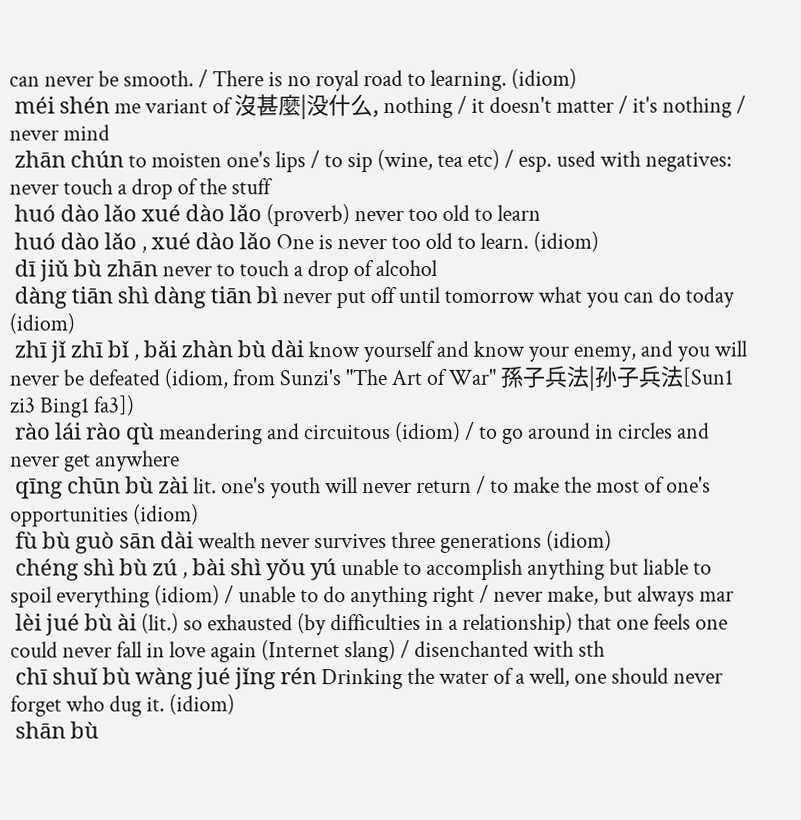can never be smooth. / There is no royal road to learning. (idiom)
 méi shén me variant of 沒甚麼|没什么, nothing / it doesn't matter / it's nothing / never mind
 zhān chún to moisten one's lips / to sip (wine, tea etc) / esp. used with negatives: never touch a drop of the stuff
 huó dào lǎo xué dào lǎo (proverb) never too old to learn
 huó dào lǎo , xué dào lǎo One is never too old to learn. (idiom)
 dī jiǔ bù zhān never to touch a drop of alcohol
 dàng tiān shì dàng tiān bì never put off until tomorrow what you can do today (idiom)
 zhī jǐ zhī bǐ , bǎi zhàn bù dài know yourself and know your enemy, and you will never be defeated (idiom, from Sunzi's "The Art of War" 孫子兵法|孙子兵法[Sun1 zi3 Bing1 fa3])
 rào lái rào qù meandering and circuitous (idiom) / to go around in circles and never get anywhere
 qīng chūn bù zài lit. one's youth will never return / to make the most of one's opportunities (idiom)
 fù bù guò sān dài wealth never survives three generations (idiom)
 chéng shì bù zú , bài shì yǒu yú unable to accomplish anything but liable to spoil everything (idiom) / unable to do anything right / never make, but always mar
 lèi jué bù ài (lit.) so exhausted (by difficulties in a relationship) that one feels one could never fall in love again (Internet slang) / disenchanted with sth
 chī shuǐ bù wàng jué jǐng rén Drinking the water of a well, one should never forget who dug it. (idiom)
 shān bù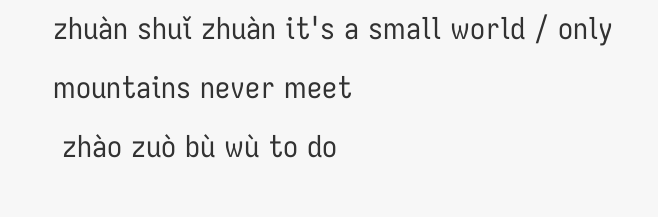zhuàn shuǐ zhuàn it's a small world / only mountains never meet
 zhào zuò bù wù to do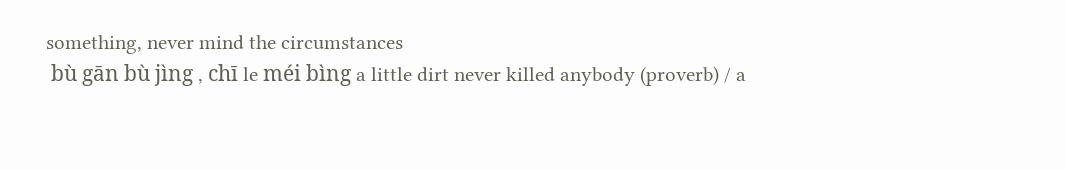something, never mind the circumstances
 bù gān bù jìng , chī le méi bìng a little dirt never killed anybody (proverb) / a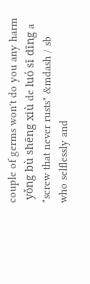couple of germs won't do you any harm
 yǒng bù shēng xiù de luó sī dīng a "screw that never rusts" &mdash / sb who selflessly and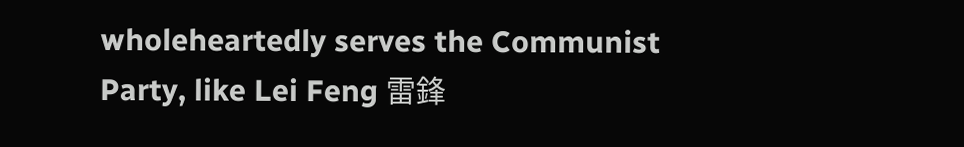wholeheartedly serves the Communist Party, like Lei Feng 雷鋒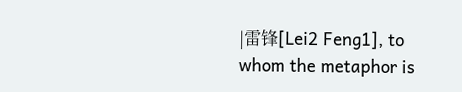|雷锋[Lei2 Feng1], to whom the metaphor is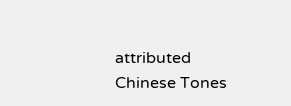attributed
Chinese Tones